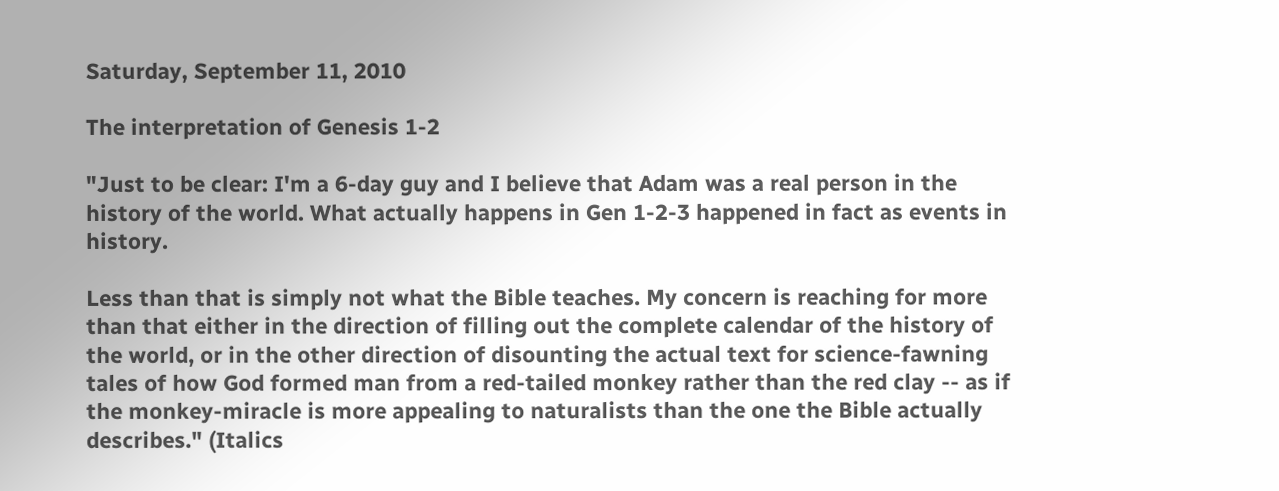Saturday, September 11, 2010

The interpretation of Genesis 1-2

"Just to be clear: I'm a 6-day guy and I believe that Adam was a real person in the history of the world. What actually happens in Gen 1-2-3 happened in fact as events in history.

Less than that is simply not what the Bible teaches. My concern is reaching for more than that either in the direction of filling out the complete calendar of the history of the world, or in the other direction of disounting the actual text for science-fawning tales of how God formed man from a red-tailed monkey rather than the red clay -- as if the monkey-miracle is more appealing to naturalists than the one the Bible actually describes." (Italics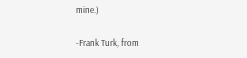mine.)

-Frank Turk, from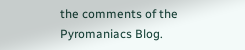the comments of the Pyromaniacs Blog.